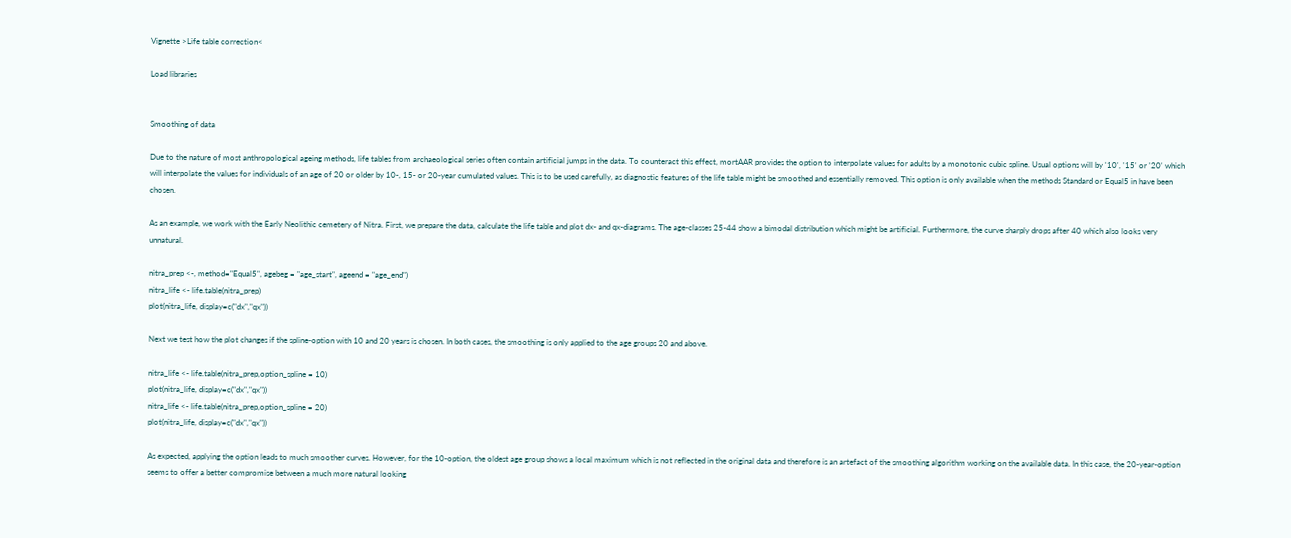Vignette >Life table correction<

Load libraries


Smoothing of data

Due to the nature of most anthropological ageing methods, life tables from archaeological series often contain artificial jumps in the data. To counteract this effect, mortAAR provides the option to interpolate values for adults by a monotonic cubic spline. Usual options will by '10', '15' or '20' which will interpolate the values for individuals of an age of 20 or older by 10-, 15- or 20-year cumulated values. This is to be used carefully, as diagnostic features of the life table might be smoothed and essentially removed. This option is only available when the methods Standard or Equal5 in have been chosen.

As an example, we work with the Early Neolithic cemetery of Nitra. First, we prepare the data, calculate the life table and plot dx- and qx-diagrams. The age-classes 25-44 show a bimodal distribution which might be artificial. Furthermore, the curve sharply drops after 40 which also looks very unnatural.

nitra_prep <-, method="Equal5", agebeg = "age_start", ageend = "age_end")
nitra_life <- life.table(nitra_prep)
plot(nitra_life, display=c("dx","qx"))

Next we test how the plot changes if the spline-option with 10 and 20 years is chosen. In both cases, the smoothing is only applied to the age groups 20 and above.

nitra_life <- life.table(nitra_prep,option_spline = 10)
plot(nitra_life, display=c("dx","qx"))
nitra_life <- life.table(nitra_prep,option_spline = 20)
plot(nitra_life, display=c("dx","qx"))

As expected, applying the option leads to much smoother curves. However, for the 10-option, the oldest age group shows a local maximum which is not reflected in the original data and therefore is an artefact of the smoothing algorithm working on the available data. In this case, the 20-year-option seems to offer a better compromise between a much more natural looking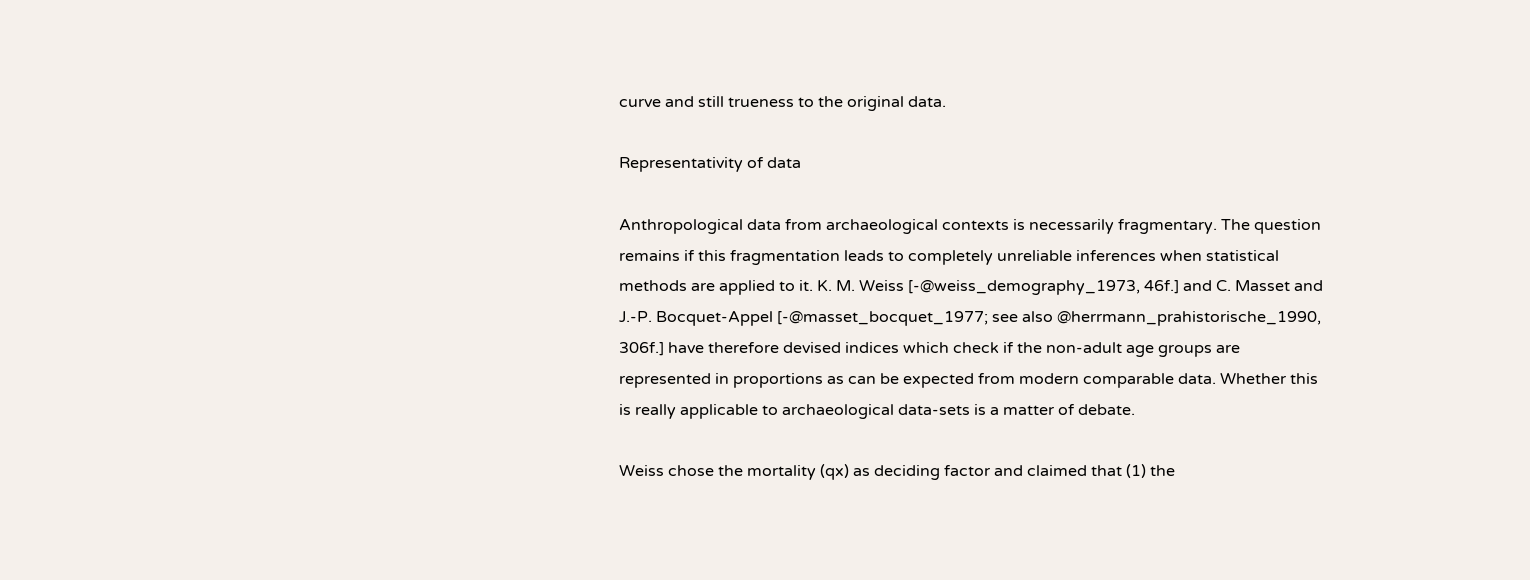curve and still trueness to the original data.

Representativity of data

Anthropological data from archaeological contexts is necessarily fragmentary. The question remains if this fragmentation leads to completely unreliable inferences when statistical methods are applied to it. K. M. Weiss [-@weiss_demography_1973, 46f.] and C. Masset and J.-P. Bocquet-Appel [-@masset_bocquet_1977; see also @herrmann_prahistorische_1990, 306f.] have therefore devised indices which check if the non-adult age groups are represented in proportions as can be expected from modern comparable data. Whether this is really applicable to archaeological data-sets is a matter of debate.

Weiss chose the mortality (qx) as deciding factor and claimed that (1) the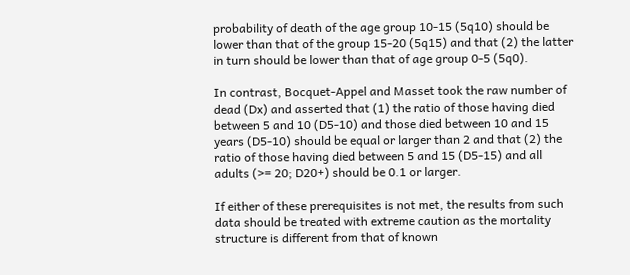probability of death of the age group 10-15 (5q10) should be lower than that of the group 15-20 (5q15) and that (2) the latter in turn should be lower than that of age group 0-5 (5q0).

In contrast, Bocquet-Appel and Masset took the raw number of dead (Dx) and asserted that (1) the ratio of those having died between 5 and 10 (D5-10) and those died between 10 and 15 years (D5-10) should be equal or larger than 2 and that (2) the ratio of those having died between 5 and 15 (D5-15) and all adults (>= 20; D20+) should be 0.1 or larger.

If either of these prerequisites is not met, the results from such data should be treated with extreme caution as the mortality structure is different from that of known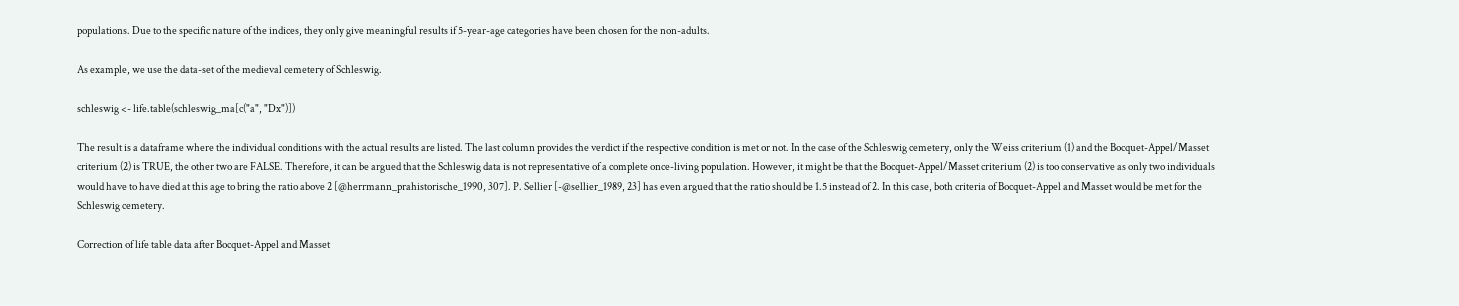populations. Due to the specific nature of the indices, they only give meaningful results if 5-year-age categories have been chosen for the non-adults.

As example, we use the data-set of the medieval cemetery of Schleswig.

schleswig <- life.table(schleswig_ma[c("a", "Dx")])

The result is a dataframe where the individual conditions with the actual results are listed. The last column provides the verdict if the respective condition is met or not. In the case of the Schleswig cemetery, only the Weiss criterium (1) and the Bocquet-Appel/Masset criterium (2) is TRUE, the other two are FALSE. Therefore, it can be argued that the Schleswig data is not representative of a complete once-living population. However, it might be that the Bocquet-Appel/Masset criterium (2) is too conservative as only two individuals would have to have died at this age to bring the ratio above 2 [@herrmann_prahistorische_1990, 307]. P. Sellier [-@sellier_1989, 23] has even argued that the ratio should be 1.5 instead of 2. In this case, both criteria of Bocquet-Appel and Masset would be met for the Schleswig cemetery.

Correction of life table data after Bocquet-Appel and Masset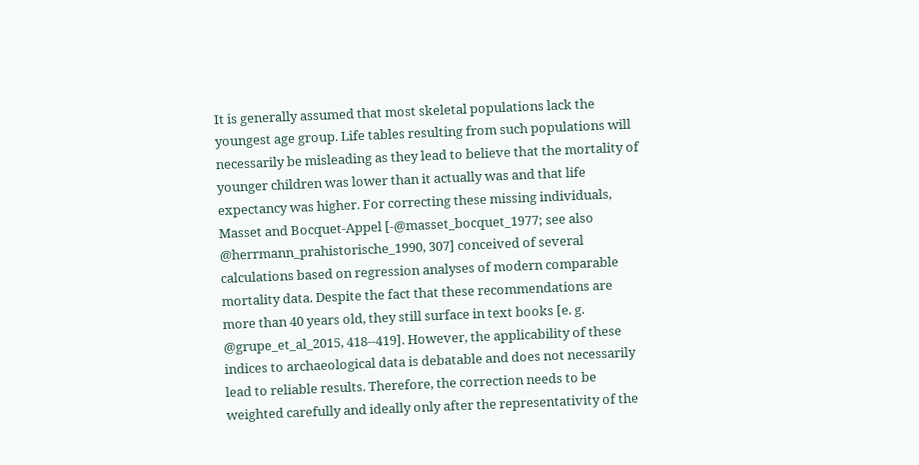It is generally assumed that most skeletal populations lack the youngest age group. Life tables resulting from such populations will necessarily be misleading as they lead to believe that the mortality of younger children was lower than it actually was and that life expectancy was higher. For correcting these missing individuals, Masset and Bocquet-Appel [-@masset_bocquet_1977; see also @herrmann_prahistorische_1990, 307] conceived of several calculations based on regression analyses of modern comparable mortality data. Despite the fact that these recommendations are more than 40 years old, they still surface in text books [e. g. @grupe_et_al_2015, 418--419]. However, the applicability of these indices to archaeological data is debatable and does not necessarily lead to reliable results. Therefore, the correction needs to be weighted carefully and ideally only after the representativity of the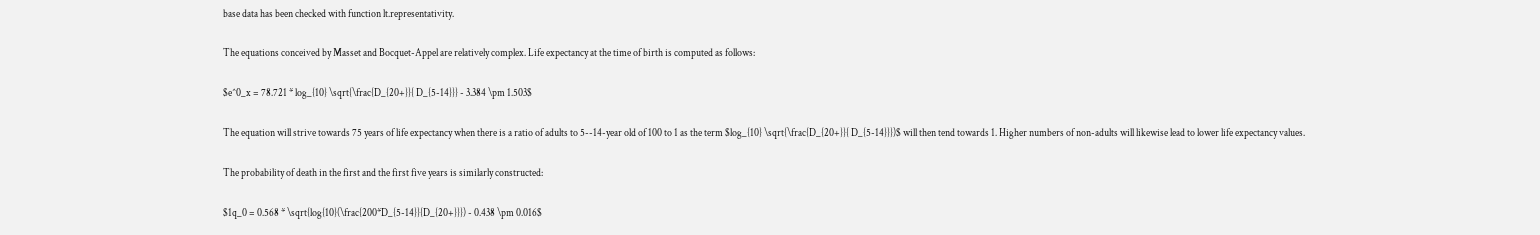base data has been checked with function lt.representativity.

The equations conceived by Masset and Bocquet-Appel are relatively complex. Life expectancy at the time of birth is computed as follows:

$e^0_x = 78.721 * log_{10} \sqrt{\frac{D_{20+}}{ D_{5-14}}} - 3.384 \pm 1.503$

The equation will strive towards 75 years of life expectancy when there is a ratio of adults to 5--14-year old of 100 to 1 as the term $log_{10} \sqrt{\frac{D_{20+}}{ D_{5-14}}})$ will then tend towards 1. Higher numbers of non-adults will likewise lead to lower life expectancy values.

The probability of death in the first and the first five years is similarly constructed:

$1q_0 = 0.568 * \sqrt{log{10}(\frac{200*D_{5-14}}{D_{20+}}}) - 0.438 \pm 0.016$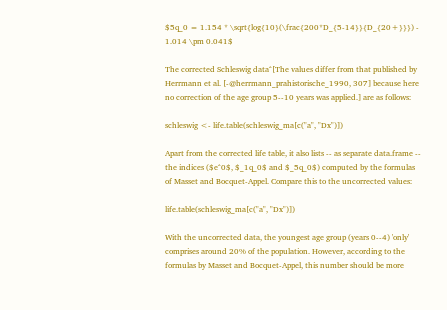$5q_0 = 1.154 * \sqrt{log{10}(\frac{200*D_{5-14}}{D_{20+}}}) - 1.014 \pm 0.041$

The corrected Schleswig data^[The values differ from that published by Herrmann et al. [-@herrmann_prahistorische_1990, 307] because here no correction of the age group 5--10 years was applied.] are as follows:

schleswig <- life.table(schleswig_ma[c("a", "Dx")])

Apart from the corrected life table, it also lists -- as separate data.frame -- the indices ($e^0$, $_1q_0$ and $_5q_0$) computed by the formulas of Masset and Bocquet-Appel. Compare this to the uncorrected values:

life.table(schleswig_ma[c("a", "Dx")])

With the uncorrected data, the youngest age group (years 0--4) 'only' comprises around 20% of the population. However, according to the formulas by Masset and Bocquet-Appel, this number should be more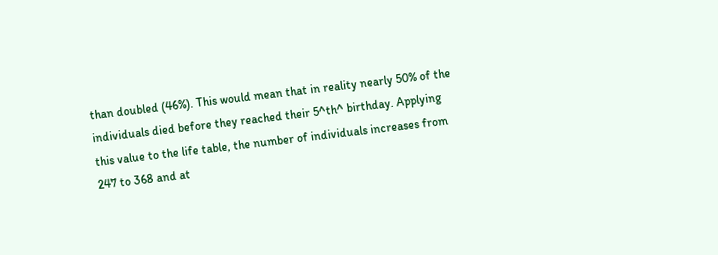than doubled (46%). This would mean that in reality nearly 50% of the individuals died before they reached their 5^th^ birthday. Applying this value to the life table, the number of individuals increases from 247 to 368 and at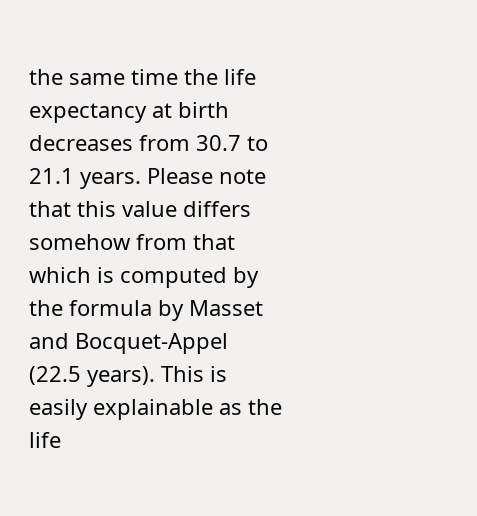the same time the life expectancy at birth decreases from 30.7 to 21.1 years. Please note that this value differs somehow from that which is computed by the formula by Masset and Bocquet-Appel (22.5 years). This is easily explainable as the life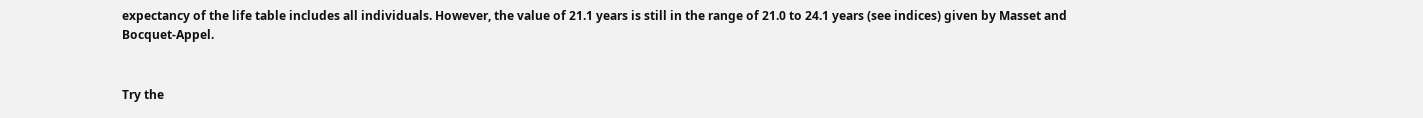expectancy of the life table includes all individuals. However, the value of 21.1 years is still in the range of 21.0 to 24.1 years (see indices) given by Masset and Bocquet-Appel.


Try the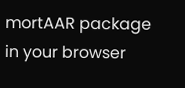mortAAR package in your browser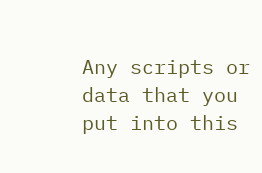Any scripts or data that you put into this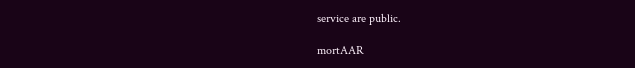service are public.

mortAAR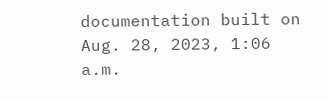documentation built on Aug. 28, 2023, 1:06 a.m.